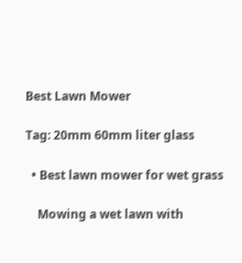Best Lawn Mower

Tag: 20mm 60mm liter glass

  • Best lawn mower for wet grass

    Mowing a wet lawn with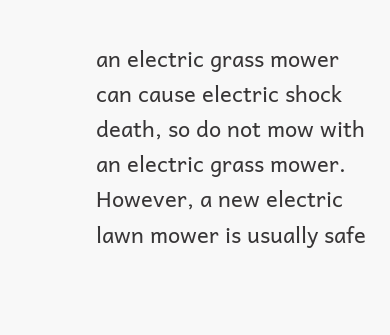an electric grass mower can cause electric shock death, so do not mow with an electric grass mower. However, a new electric lawn mower is usually safe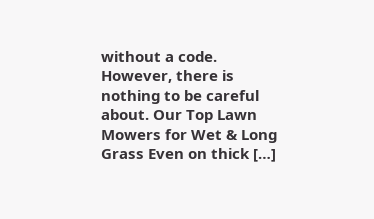without a code. However, there is nothing to be careful about. Our Top Lawn Mowers for Wet & Long Grass Even on thick […]